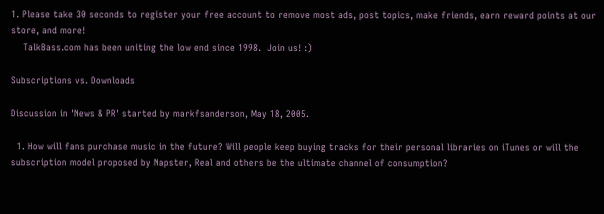1. Please take 30 seconds to register your free account to remove most ads, post topics, make friends, earn reward points at our store, and more!
    TalkBass.com has been uniting the low end since 1998.  Join us! :)

Subscriptions vs. Downloads

Discussion in 'News & PR' started by markfsanderson, May 18, 2005.

  1. How will fans purchase music in the future? Will people keep buying tracks for their personal libraries on iTunes or will the subscription model proposed by Napster, Real and others be the ultimate channel of consumption?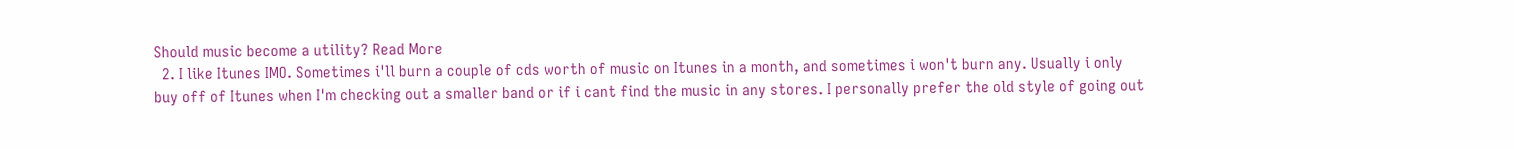Should music become a utility? Read More
  2. I like Itunes IMO. Sometimes i'll burn a couple of cds worth of music on Itunes in a month, and sometimes i won't burn any. Usually i only buy off of Itunes when I'm checking out a smaller band or if i cant find the music in any stores. I personally prefer the old style of going out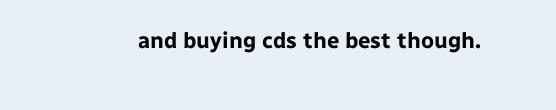and buying cds the best though.